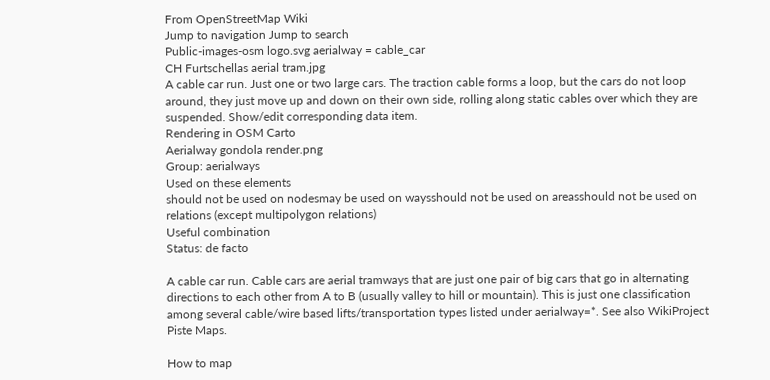From OpenStreetMap Wiki
Jump to navigation Jump to search
Public-images-osm logo.svg aerialway = cable_car
CH Furtschellas aerial tram.jpg
A cable car run. Just one or two large cars. The traction cable forms a loop, but the cars do not loop around, they just move up and down on their own side, rolling along static cables over which they are suspended. Show/edit corresponding data item.
Rendering in OSM Carto
Aerialway gondola render.png
Group: aerialways
Used on these elements
should not be used on nodesmay be used on waysshould not be used on areasshould not be used on relations (except multipolygon relations)
Useful combination
Status: de facto

A cable car run. Cable cars are aerial tramways that are just one pair of big cars that go in alternating directions to each other from A to B (usually valley to hill or mountain). This is just one classification among several cable/wire based lifts/transportation types listed under aerialway=*. See also WikiProject Piste Maps.

How to map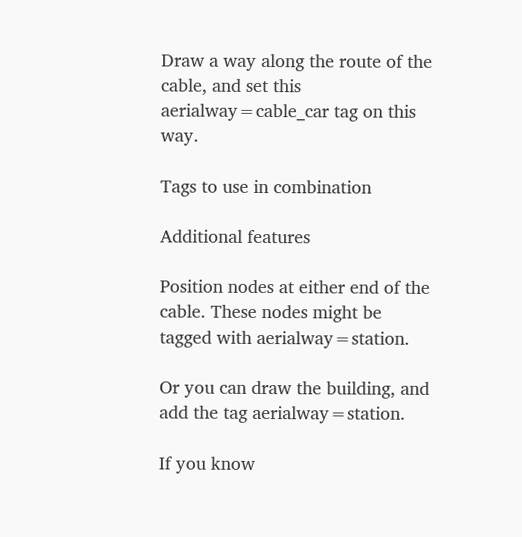Draw a way along the route of the cable, and set this aerialway=cable_car tag on this way.

Tags to use in combination

Additional features

Position nodes at either end of the cable. These nodes might be tagged with aerialway=station.

Or you can draw the building, and add the tag aerialway=station.

If you know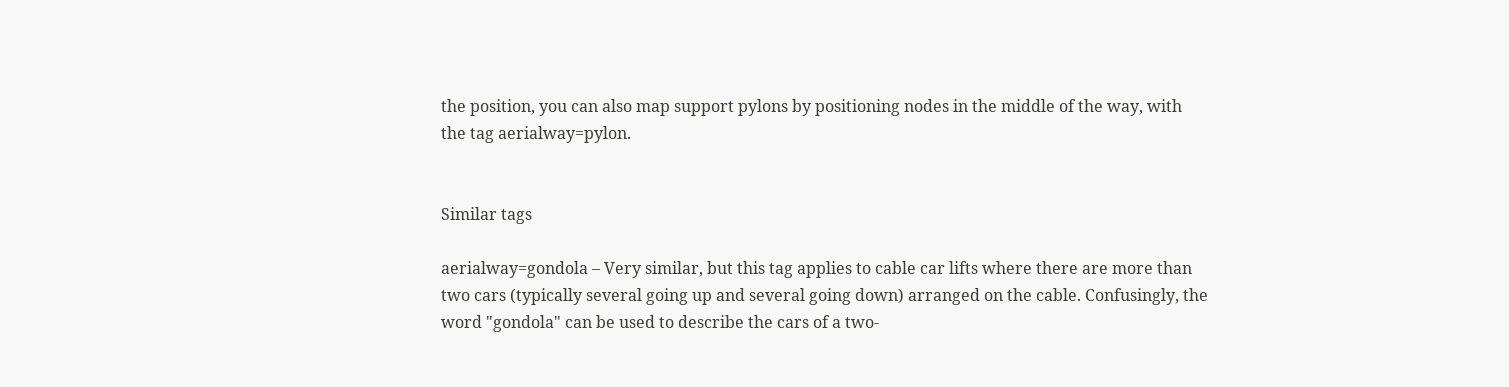the position, you can also map support pylons by positioning nodes in the middle of the way, with the tag aerialway=pylon.


Similar tags

aerialway=gondola – Very similar, but this tag applies to cable car lifts where there are more than two cars (typically several going up and several going down) arranged on the cable. Confusingly, the word "gondola" can be used to describe the cars of a two-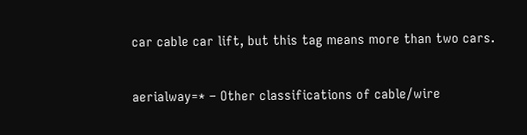car cable car lift, but this tag means more than two cars.

aerialway=* – Other classifications of cable/wire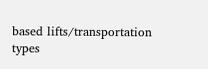based lifts/transportation types